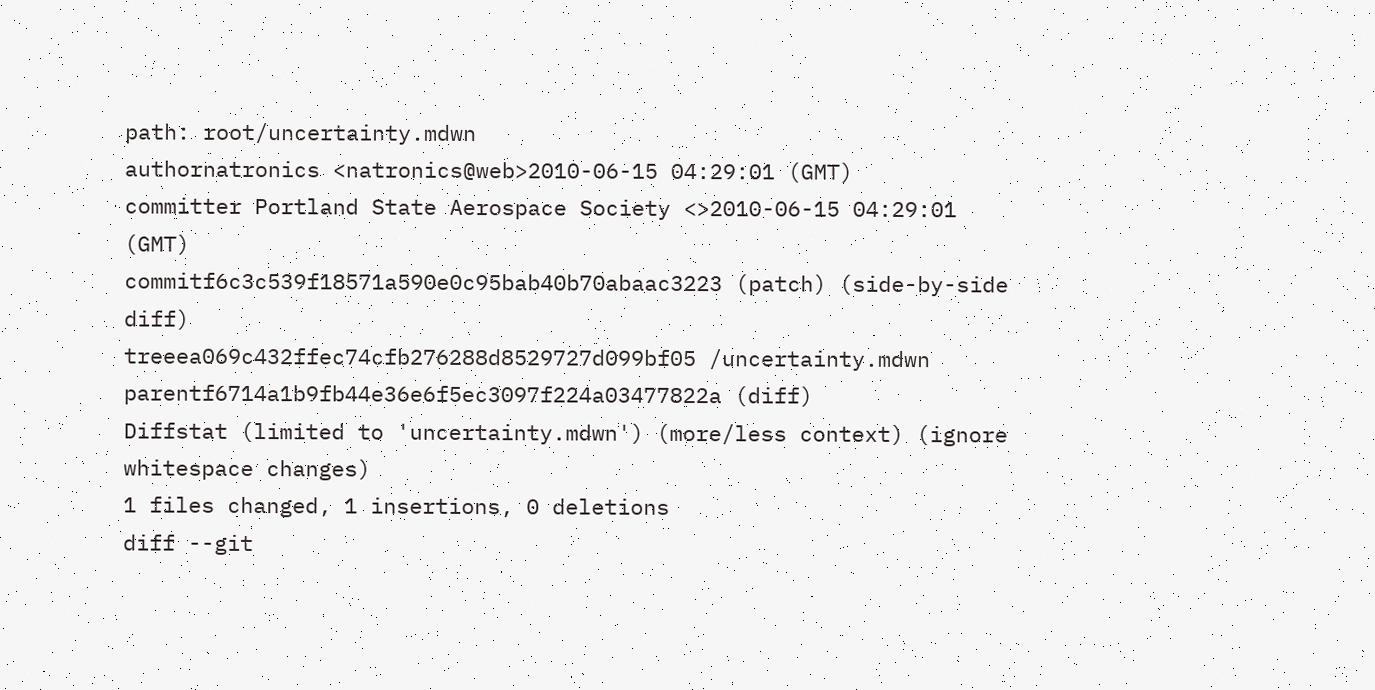path: root/uncertainty.mdwn
authornatronics <natronics@web>2010-06-15 04:29:01 (GMT)
committer Portland State Aerospace Society <>2010-06-15 04:29:01 (GMT)
commitf6c3c539f18571a590e0c95bab40b70abaac3223 (patch) (side-by-side diff)
treeea069c432ffec74cfb276288d8529727d099bf05 /uncertainty.mdwn
parentf6714a1b9fb44e36e6f5ec3097f224a03477822a (diff)
Diffstat (limited to 'uncertainty.mdwn') (more/less context) (ignore whitespace changes)
1 files changed, 1 insertions, 0 deletions
diff --git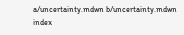a/uncertainty.mdwn b/uncertainty.mdwn
index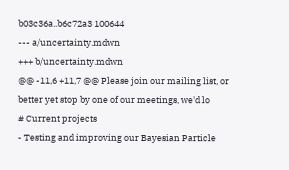b03c36a..b6c72a3 100644
--- a/uncertainty.mdwn
+++ b/uncertainty.mdwn
@@ -11,6 +11,7 @@ Please join our mailing list, or better yet stop by one of our meetings, we'd lo
# Current projects
- Testing and improving our Bayesian Particle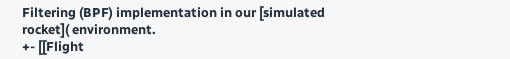Filtering (BPF) implementation in our [simulated rocket]( environment.
+- [[Flight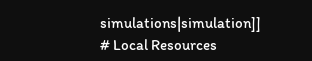simulations|simulation]]
# Local Resources